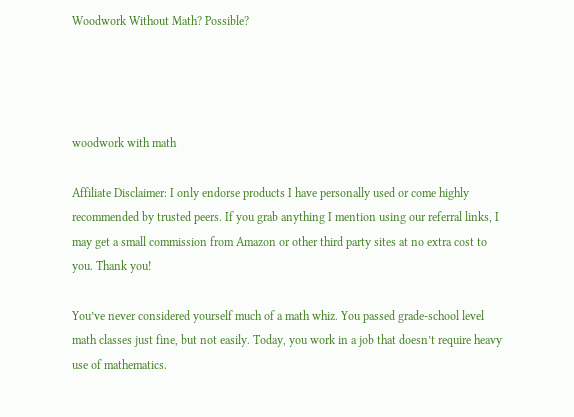Woodwork Without Math? Possible?




woodwork with math

Affiliate Disclaimer: I only endorse products I have personally used or come highly recommended by trusted peers. If you grab anything I mention using our referral links, I may get a small commission from Amazon or other third party sites at no extra cost to you. Thank you!

You’ve never considered yourself much of a math whiz. You passed grade-school level math classes just fine, but not easily. Today, you work in a job that doesn’t require heavy use of mathematics.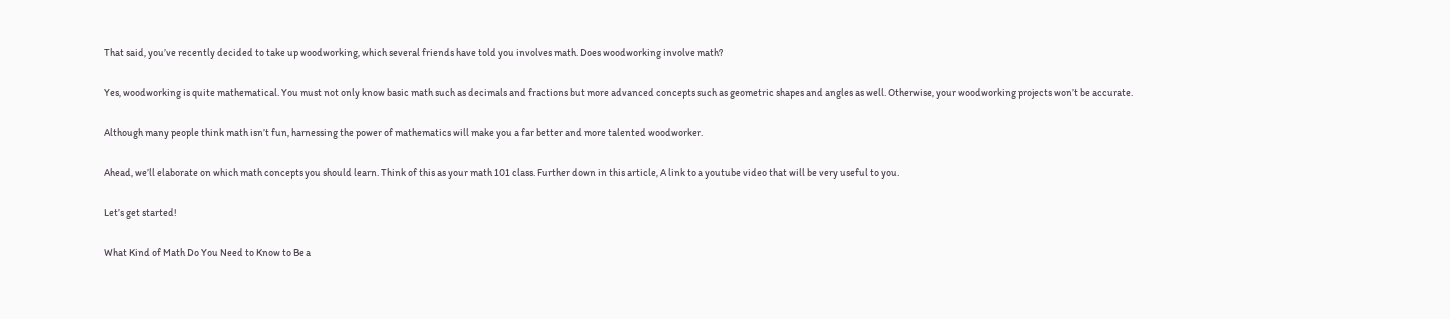That said, you’ve recently decided to take up woodworking, which several friends have told you involves math. Does woodworking involve math?

Yes, woodworking is quite mathematical. You must not only know basic math such as decimals and fractions but more advanced concepts such as geometric shapes and angles as well. Otherwise, your woodworking projects won’t be accurate.

Although many people think math isn’t fun, harnessing the power of mathematics will make you a far better and more talented woodworker.

Ahead, we’ll elaborate on which math concepts you should learn. Think of this as your math 101 class. Further down in this article, A link to a youtube video that will be very useful to you.

Let’s get started!

What Kind of Math Do You Need to Know to Be a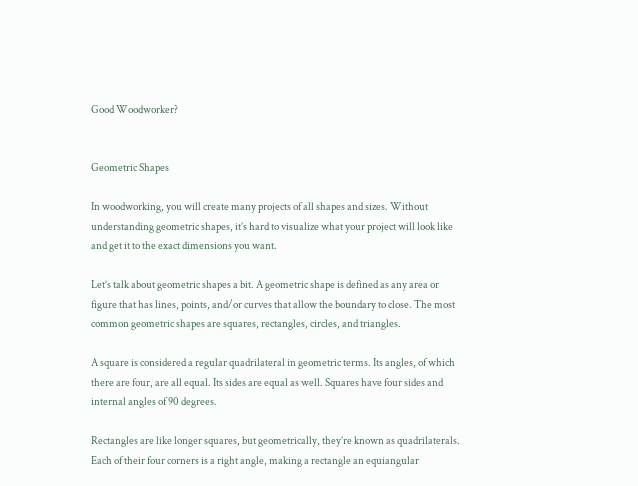Good Woodworker?


Geometric Shapes

In woodworking, you will create many projects of all shapes and sizes. Without understanding geometric shapes, it’s hard to visualize what your project will look like and get it to the exact dimensions you want.

Let’s talk about geometric shapes a bit. A geometric shape is defined as any area or figure that has lines, points, and/or curves that allow the boundary to close. The most common geometric shapes are squares, rectangles, circles, and triangles.

A square is considered a regular quadrilateral in geometric terms. Its angles, of which there are four, are all equal. Its sides are equal as well. Squares have four sides and internal angles of 90 degrees.

Rectangles are like longer squares, but geometrically, they’re known as quadrilaterals. Each of their four corners is a right angle, making a rectangle an equiangular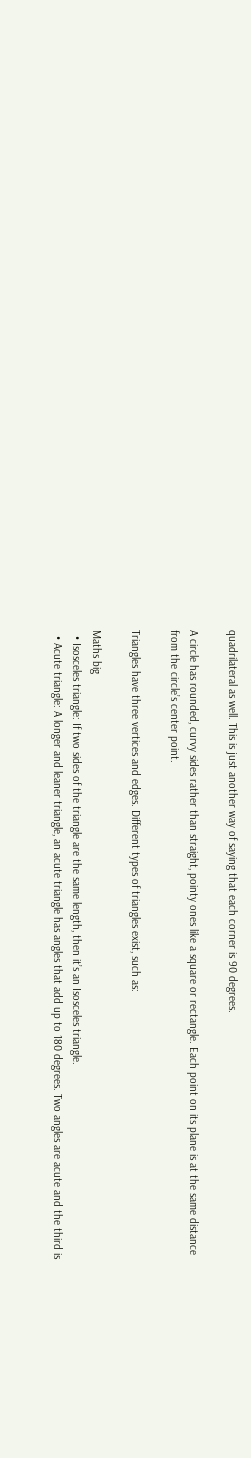quadrilateral as well. This is just another way of saying that each corner is 90 degrees.

A circle has rounded, curvy sides rather than straight, pointy ones like a square or rectangle. Each point on its plane is at the same distance from the circle’s center point.

Triangles have three vertices and edges. Different types of triangles exist, such as:

Maths big
  • Isosceles triangle: If two sides of the triangle are the same length, then it’s an Isosceles triangle.
  • Acute triangle: A longer and leaner triangle, an acute triangle has angles that add up to 180 degrees. Two angles are acute and the third is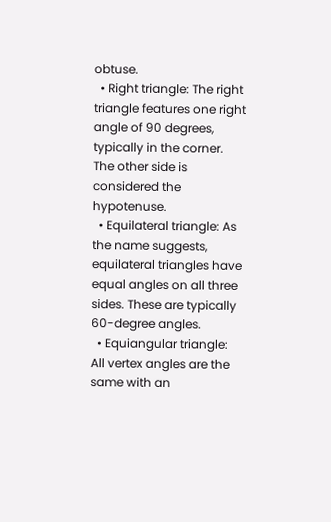obtuse.
  • Right triangle: The right triangle features one right angle of 90 degrees, typically in the corner. The other side is considered the hypotenuse.
  • Equilateral triangle: As the name suggests, equilateral triangles have equal angles on all three sides. These are typically 60-degree angles.
  • Equiangular triangle: All vertex angles are the same with an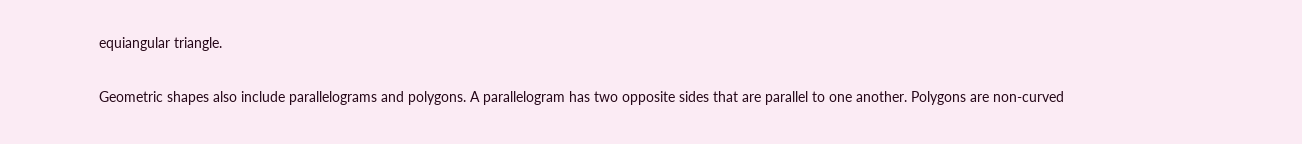equiangular triangle.

Geometric shapes also include parallelograms and polygons. A parallelogram has two opposite sides that are parallel to one another. Polygons are non-curved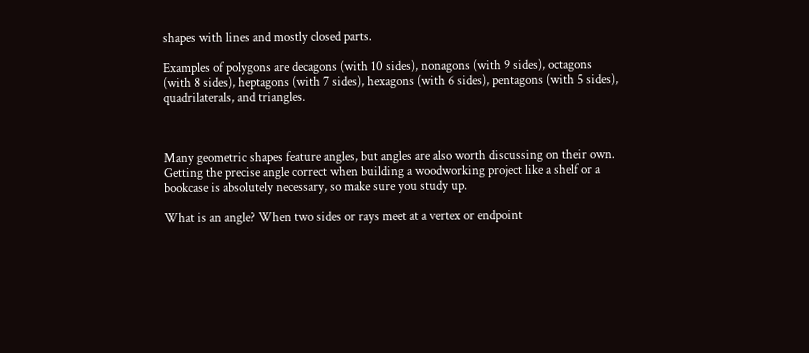shapes with lines and mostly closed parts.

Examples of polygons are decagons (with 10 sides), nonagons (with 9 sides), octagons (with 8 sides), heptagons (with 7 sides), hexagons (with 6 sides), pentagons (with 5 sides), quadrilaterals, and triangles.



Many geometric shapes feature angles, but angles are also worth discussing on their own. Getting the precise angle correct when building a woodworking project like a shelf or a bookcase is absolutely necessary, so make sure you study up.

What is an angle? When two sides or rays meet at a vertex or endpoint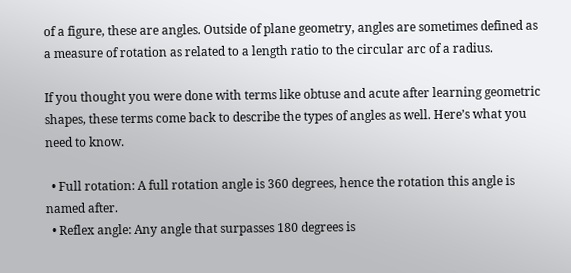of a figure, these are angles. Outside of plane geometry, angles are sometimes defined as a measure of rotation as related to a length ratio to the circular arc of a radius.

If you thought you were done with terms like obtuse and acute after learning geometric shapes, these terms come back to describe the types of angles as well. Here’s what you need to know.

  • Full rotation: A full rotation angle is 360 degrees, hence the rotation this angle is named after.
  • Reflex angle: Any angle that surpasses 180 degrees is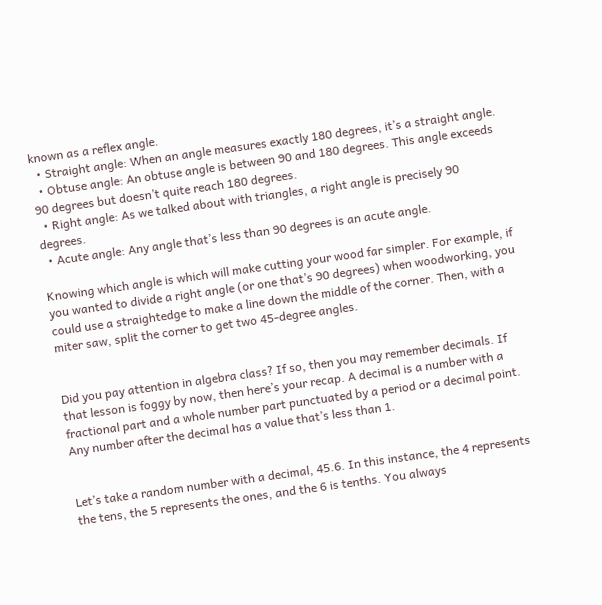known as a reflex angle.
  • Straight angle: When an angle measures exactly 180 degrees, it’s a straight angle.
  • Obtuse angle: An obtuse angle is between 90 and 180 degrees. This angle exceeds 90 degrees but doesn’t quite reach 180 degrees.
  • Right angle: As we talked about with triangles, a right angle is precisely 90 degrees.
  • Acute angle: Any angle that’s less than 90 degrees is an acute angle.

Knowing which angle is which will make cutting your wood far simpler. For example, if you wanted to divide a right angle (or one that’s 90 degrees) when woodworking, you could use a straightedge to make a line down the middle of the corner. Then, with a miter saw, split the corner to get two 45-degree angles.


Did you pay attention in algebra class? If so, then you may remember decimals. If that lesson is foggy by now, then here’s your recap. A decimal is a number with a fractional part and a whole number part punctuated by a period or a decimal point. Any number after the decimal has a value that’s less than 1.


Let’s take a random number with a decimal, 45.6. In this instance, the 4 represents the tens, the 5 represents the ones, and the 6 is tenths. You always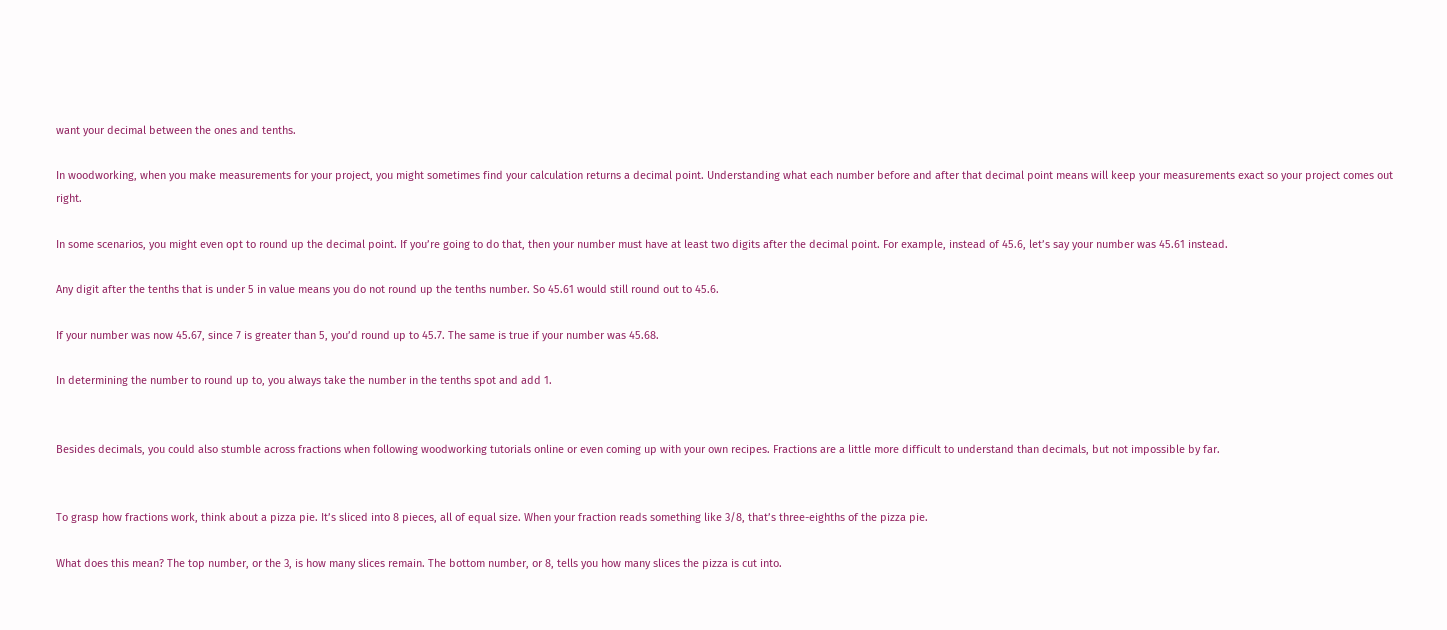want your decimal between the ones and tenths.

In woodworking, when you make measurements for your project, you might sometimes find your calculation returns a decimal point. Understanding what each number before and after that decimal point means will keep your measurements exact so your project comes out right.

In some scenarios, you might even opt to round up the decimal point. If you’re going to do that, then your number must have at least two digits after the decimal point. For example, instead of 45.6, let’s say your number was 45.61 instead.

Any digit after the tenths that is under 5 in value means you do not round up the tenths number. So 45.61 would still round out to 45.6.

If your number was now 45.67, since 7 is greater than 5, you’d round up to 45.7. The same is true if your number was 45.68.

In determining the number to round up to, you always take the number in the tenths spot and add 1.


Besides decimals, you could also stumble across fractions when following woodworking tutorials online or even coming up with your own recipes. Fractions are a little more difficult to understand than decimals, but not impossible by far.


To grasp how fractions work, think about a pizza pie. It’s sliced into 8 pieces, all of equal size. When your fraction reads something like 3/8, that’s three-eighths of the pizza pie.

What does this mean? The top number, or the 3, is how many slices remain. The bottom number, or 8, tells you how many slices the pizza is cut into.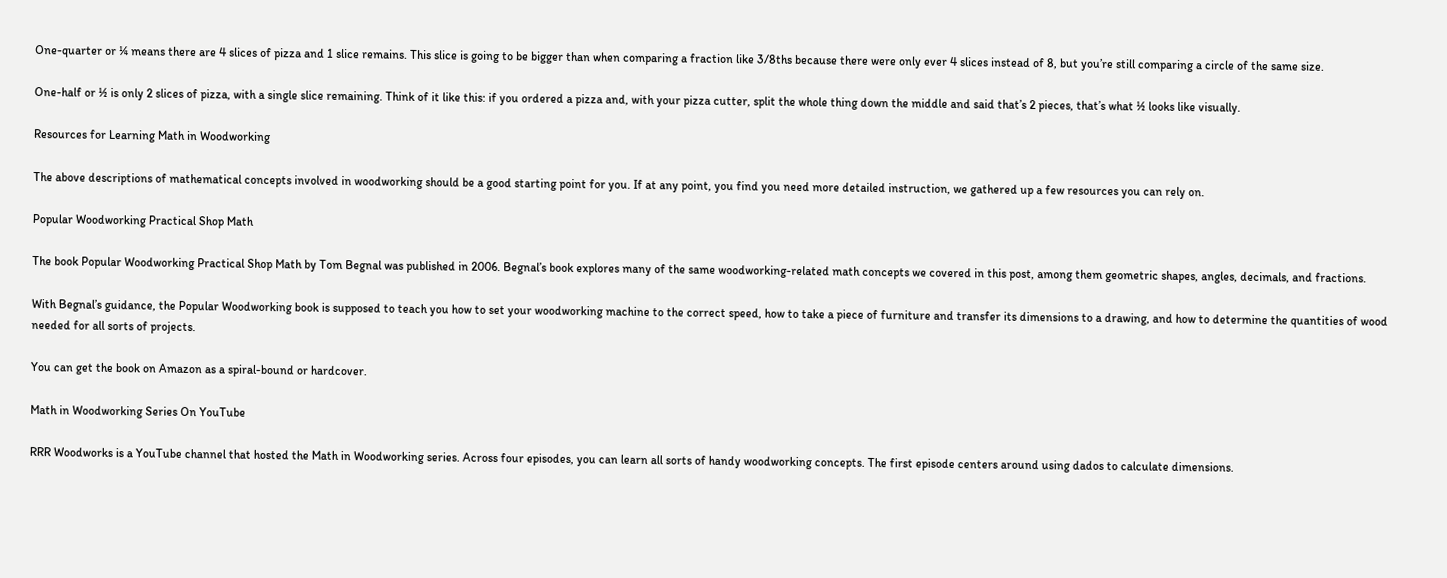One-quarter or ¼ means there are 4 slices of pizza and 1 slice remains. This slice is going to be bigger than when comparing a fraction like 3/8ths because there were only ever 4 slices instead of 8, but you’re still comparing a circle of the same size.

One-half or ½ is only 2 slices of pizza, with a single slice remaining. Think of it like this: if you ordered a pizza and, with your pizza cutter, split the whole thing down the middle and said that’s 2 pieces, that’s what ½ looks like visually.

Resources for Learning Math in Woodworking

The above descriptions of mathematical concepts involved in woodworking should be a good starting point for you. If at any point, you find you need more detailed instruction, we gathered up a few resources you can rely on.

Popular Woodworking Practical Shop Math

The book Popular Woodworking Practical Shop Math by Tom Begnal was published in 2006. Begnal’s book explores many of the same woodworking-related math concepts we covered in this post, among them geometric shapes, angles, decimals, and fractions.

With Begnal’s guidance, the Popular Woodworking book is supposed to teach you how to set your woodworking machine to the correct speed, how to take a piece of furniture and transfer its dimensions to a drawing, and how to determine the quantities of wood needed for all sorts of projects.

You can get the book on Amazon as a spiral-bound or hardcover.

Math in Woodworking Series On YouTube

RRR Woodworks is a YouTube channel that hosted the Math in Woodworking series. Across four episodes, you can learn all sorts of handy woodworking concepts. The first episode centers around using dados to calculate dimensions.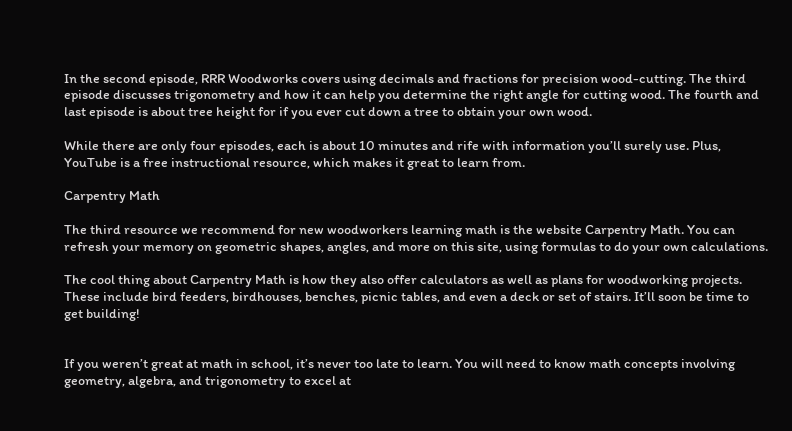In the second episode, RRR Woodworks covers using decimals and fractions for precision wood-cutting. The third episode discusses trigonometry and how it can help you determine the right angle for cutting wood. The fourth and last episode is about tree height for if you ever cut down a tree to obtain your own wood.

While there are only four episodes, each is about 10 minutes and rife with information you’ll surely use. Plus, YouTube is a free instructional resource, which makes it great to learn from.

Carpentry Math

The third resource we recommend for new woodworkers learning math is the website Carpentry Math. You can refresh your memory on geometric shapes, angles, and more on this site, using formulas to do your own calculations.

The cool thing about Carpentry Math is how they also offer calculators as well as plans for woodworking projects. These include bird feeders, birdhouses, benches, picnic tables, and even a deck or set of stairs. It’ll soon be time to get building!


If you weren’t great at math in school, it’s never too late to learn. You will need to know math concepts involving geometry, algebra, and trigonometry to excel at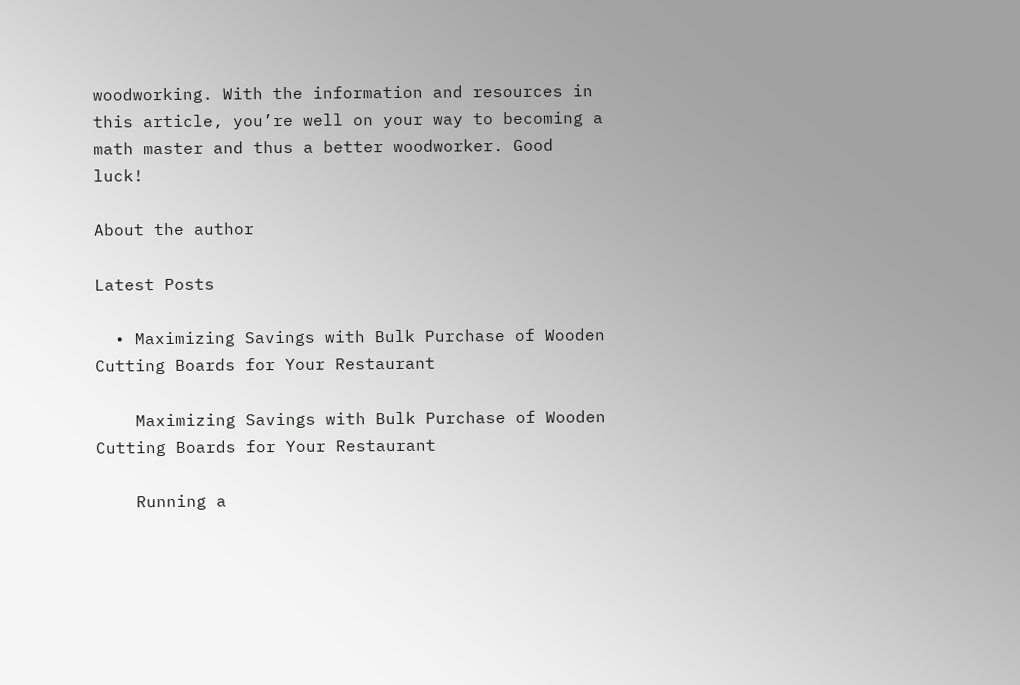woodworking. With the information and resources in this article, you’re well on your way to becoming a math master and thus a better woodworker. Good luck!

About the author

Latest Posts

  • Maximizing Savings with Bulk Purchase of Wooden Cutting Boards for Your Restaurant

    Maximizing Savings with Bulk Purchase of Wooden Cutting Boards for Your Restaurant

    Running a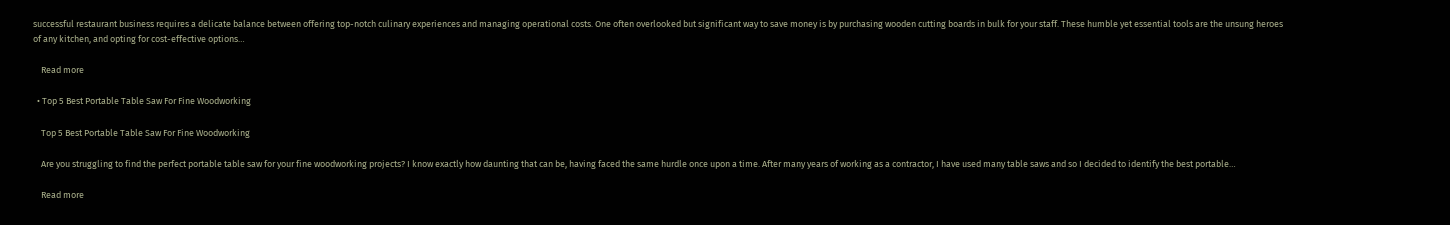successful restaurant business requires a delicate balance between offering top-notch culinary experiences and managing operational costs. One often overlooked but significant way to save money is by purchasing wooden cutting boards in bulk for your staff. These humble yet essential tools are the unsung heroes of any kitchen, and opting for cost-effective options…

    Read more

  • Top 5 Best Portable Table Saw For Fine Woodworking

    Top 5 Best Portable Table Saw For Fine Woodworking

    Are you struggling to find the perfect portable table saw for your fine woodworking projects? I know exactly how daunting that can be, having faced the same hurdle once upon a time. After many years of working as a contractor, I have used many table saws and so I decided to identify the best portable…

    Read more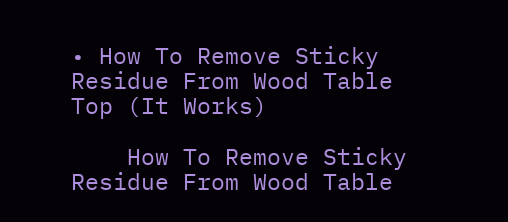• How To Remove Sticky Residue From Wood Table Top (It Works)

    How To Remove Sticky Residue From Wood Table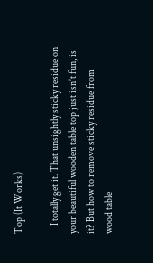Top (It Works)

    I totally get it. That unsightly sticky residue on your beautiful wooden table top just isn’t fun, is it? But how to remove sticky residue from wood table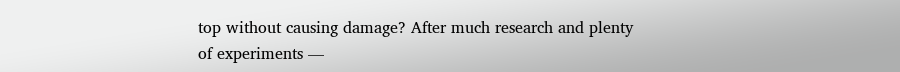top without causing damage? After much research and plenty of experiments —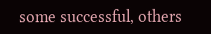some successful, others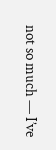not so much — I’ve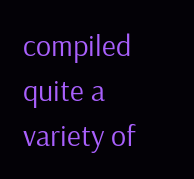compiled quite a variety of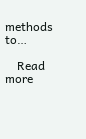methods to…

    Read more